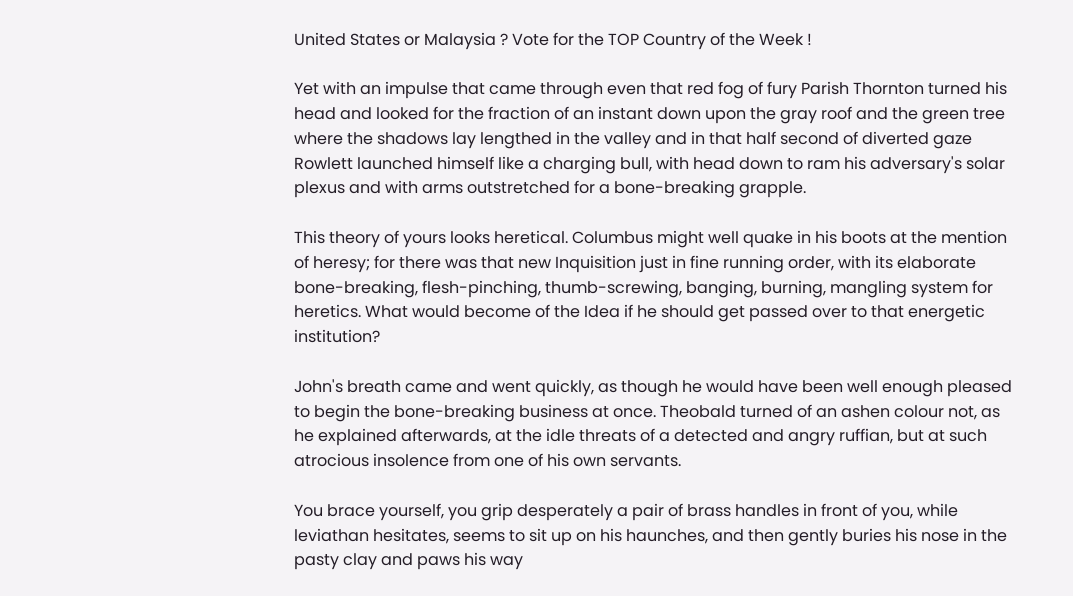United States or Malaysia ? Vote for the TOP Country of the Week !

Yet with an impulse that came through even that red fog of fury Parish Thornton turned his head and looked for the fraction of an instant down upon the gray roof and the green tree where the shadows lay lengthed in the valley and in that half second of diverted gaze Rowlett launched himself like a charging bull, with head down to ram his adversary's solar plexus and with arms outstretched for a bone-breaking grapple.

This theory of yours looks heretical. Columbus might well quake in his boots at the mention of heresy; for there was that new Inquisition just in fine running order, with its elaborate bone-breaking, flesh-pinching, thumb-screwing, banging, burning, mangling system for heretics. What would become of the Idea if he should get passed over to that energetic institution?

John's breath came and went quickly, as though he would have been well enough pleased to begin the bone-breaking business at once. Theobald turned of an ashen colour not, as he explained afterwards, at the idle threats of a detected and angry ruffian, but at such atrocious insolence from one of his own servants.

You brace yourself, you grip desperately a pair of brass handles in front of you, while leviathan hesitates, seems to sit up on his haunches, and then gently buries his nose in the pasty clay and paws his way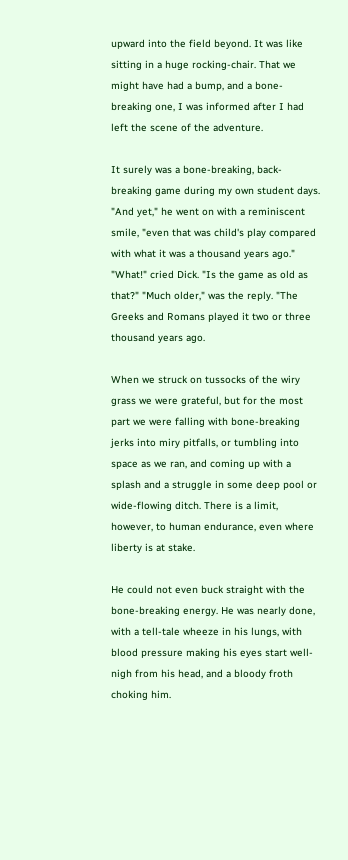upward into the field beyond. It was like sitting in a huge rocking-chair. That we might have had a bump, and a bone-breaking one, I was informed after I had left the scene of the adventure.

It surely was a bone-breaking, back-breaking game during my own student days. "And yet," he went on with a reminiscent smile, "even that was child's play compared with what it was a thousand years ago." "What!" cried Dick. "Is the game as old as that?" "Much older," was the reply. "The Greeks and Romans played it two or three thousand years ago.

When we struck on tussocks of the wiry grass we were grateful, but for the most part we were falling with bone-breaking jerks into miry pitfalls, or tumbling into space as we ran, and coming up with a splash and a struggle in some deep pool or wide-flowing ditch. There is a limit, however, to human endurance, even where liberty is at stake.

He could not even buck straight with the bone-breaking energy. He was nearly done, with a tell-tale wheeze in his lungs, with blood pressure making his eyes start well-nigh from his head, and a bloody froth choking him.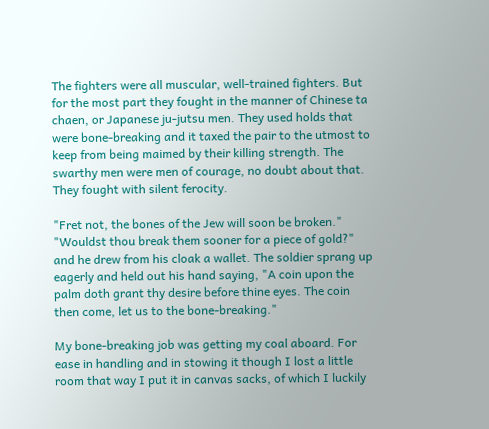The fighters were all muscular, well-trained fighters. But for the most part they fought in the manner of Chinese ta chaen, or Japanese ju-jutsu men. They used holds that were bone-breaking and it taxed the pair to the utmost to keep from being maimed by their killing strength. The swarthy men were men of courage, no doubt about that. They fought with silent ferocity.

"Fret not, the bones of the Jew will soon be broken." "Wouldst thou break them sooner for a piece of gold?" and he drew from his cloak a wallet. The soldier sprang up eagerly and held out his hand saying, "A coin upon the palm doth grant thy desire before thine eyes. The coin then come, let us to the bone-breaking."

My bone-breaking job was getting my coal aboard. For ease in handling and in stowing it though I lost a little room that way I put it in canvas sacks, of which I luckily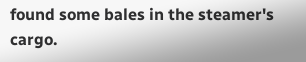found some bales in the steamer's cargo.